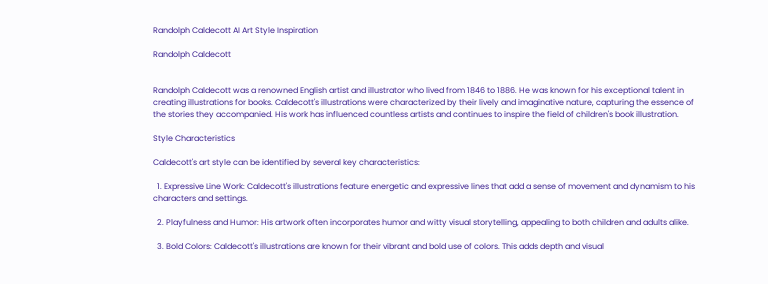Randolph Caldecott AI Art Style Inspiration

Randolph Caldecott


Randolph Caldecott was a renowned English artist and illustrator who lived from 1846 to 1886. He was known for his exceptional talent in creating illustrations for books. Caldecott's illustrations were characterized by their lively and imaginative nature, capturing the essence of the stories they accompanied. His work has influenced countless artists and continues to inspire the field of children's book illustration.

Style Characteristics

Caldecott's art style can be identified by several key characteristics:

  1. Expressive Line Work: Caldecott's illustrations feature energetic and expressive lines that add a sense of movement and dynamism to his characters and settings.

  2. Playfulness and Humor: His artwork often incorporates humor and witty visual storytelling, appealing to both children and adults alike.

  3. Bold Colors: Caldecott's illustrations are known for their vibrant and bold use of colors. This adds depth and visual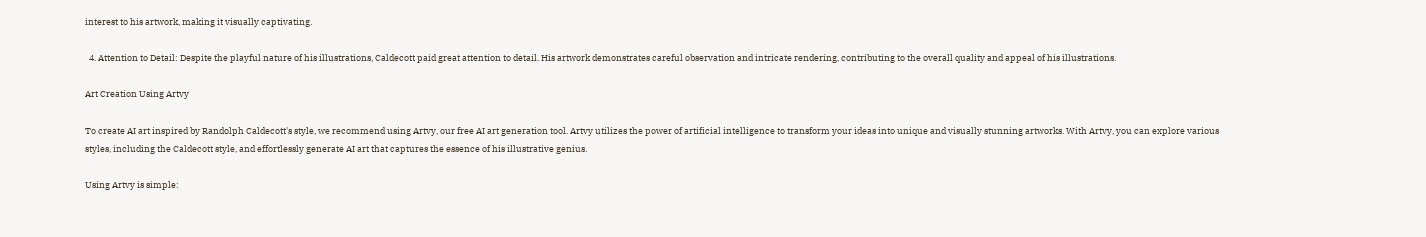interest to his artwork, making it visually captivating.

  4. Attention to Detail: Despite the playful nature of his illustrations, Caldecott paid great attention to detail. His artwork demonstrates careful observation and intricate rendering, contributing to the overall quality and appeal of his illustrations.

Art Creation Using Artvy

To create AI art inspired by Randolph Caldecott's style, we recommend using Artvy, our free AI art generation tool. Artvy utilizes the power of artificial intelligence to transform your ideas into unique and visually stunning artworks. With Artvy, you can explore various styles, including the Caldecott style, and effortlessly generate AI art that captures the essence of his illustrative genius.

Using Artvy is simple: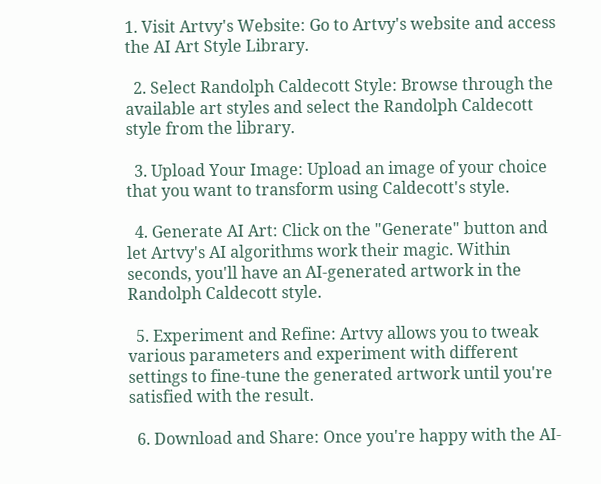1. Visit Artvy's Website: Go to Artvy's website and access the AI Art Style Library.

  2. Select Randolph Caldecott Style: Browse through the available art styles and select the Randolph Caldecott style from the library.

  3. Upload Your Image: Upload an image of your choice that you want to transform using Caldecott's style.

  4. Generate AI Art: Click on the "Generate" button and let Artvy's AI algorithms work their magic. Within seconds, you'll have an AI-generated artwork in the Randolph Caldecott style.

  5. Experiment and Refine: Artvy allows you to tweak various parameters and experiment with different settings to fine-tune the generated artwork until you're satisfied with the result.

  6. Download and Share: Once you're happy with the AI-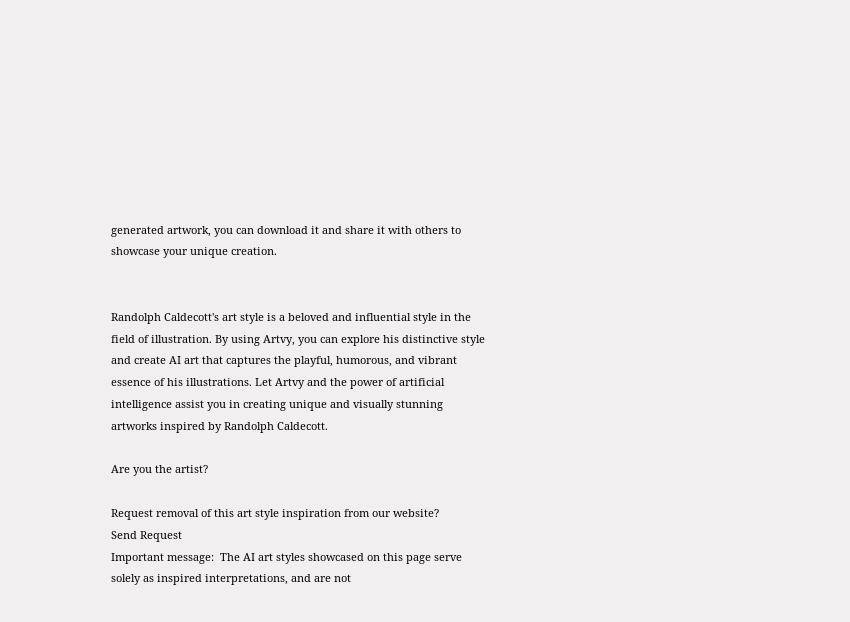generated artwork, you can download it and share it with others to showcase your unique creation.


Randolph Caldecott's art style is a beloved and influential style in the field of illustration. By using Artvy, you can explore his distinctive style and create AI art that captures the playful, humorous, and vibrant essence of his illustrations. Let Artvy and the power of artificial intelligence assist you in creating unique and visually stunning artworks inspired by Randolph Caldecott.

Are you the artist?

Request removal of this art style inspiration from our website?
Send Request
Important message:  The AI art styles showcased on this page serve solely as inspired interpretations, and are not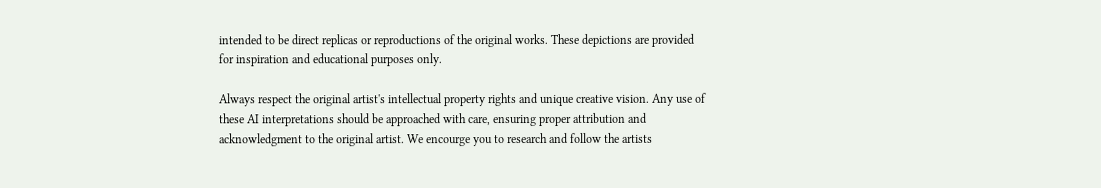intended to be direct replicas or reproductions of the original works. These depictions are provided for inspiration and educational purposes only.

Always respect the original artist's intellectual property rights and unique creative vision. Any use of these AI interpretations should be approached with care, ensuring proper attribution and acknowledgment to the original artist. We encourge you to research and follow the artists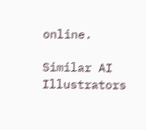online.

Similar AI Illustrators